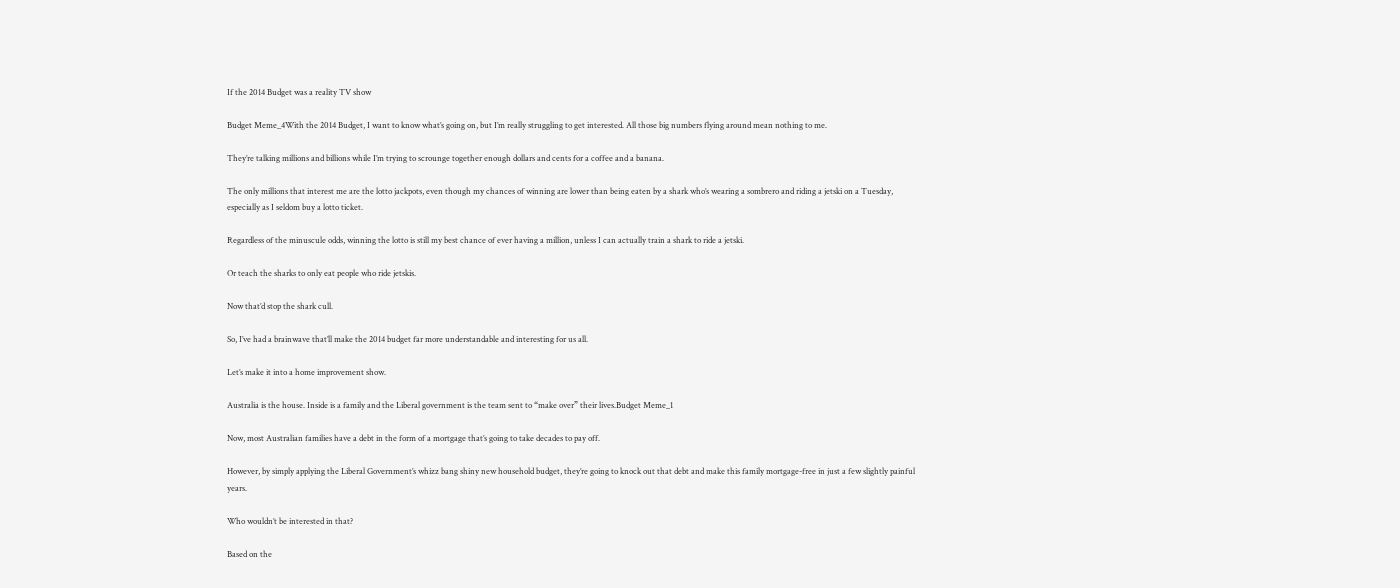If the 2014 Budget was a reality TV show

Budget Meme_4With the 2014 Budget, I want to know what’s going on, but I’m really struggling to get interested. All those big numbers flying around mean nothing to me.

They’re talking millions and billions while I’m trying to scrounge together enough dollars and cents for a coffee and a banana.

The only millions that interest me are the lotto jackpots, even though my chances of winning are lower than being eaten by a shark who’s wearing a sombrero and riding a jetski on a Tuesday, especially as I seldom buy a lotto ticket.

Regardless of the minuscule odds, winning the lotto is still my best chance of ever having a million, unless I can actually train a shark to ride a jetski.

Or teach the sharks to only eat people who ride jetskis.

Now that’d stop the shark cull.

So, I’ve had a brainwave that’ll make the 2014 budget far more understandable and interesting for us all.

Let’s make it into a home improvement show.

Australia is the house. Inside is a family and the Liberal government is the team sent to “make over” their lives.Budget Meme_1

Now, most Australian families have a debt in the form of a mortgage that’s going to take decades to pay off.

However, by simply applying the Liberal Government’s whizz bang shiny new household budget, they’re going to knock out that debt and make this family mortgage-free in just a few slightly painful years.

Who wouldn’t be interested in that?

Based on the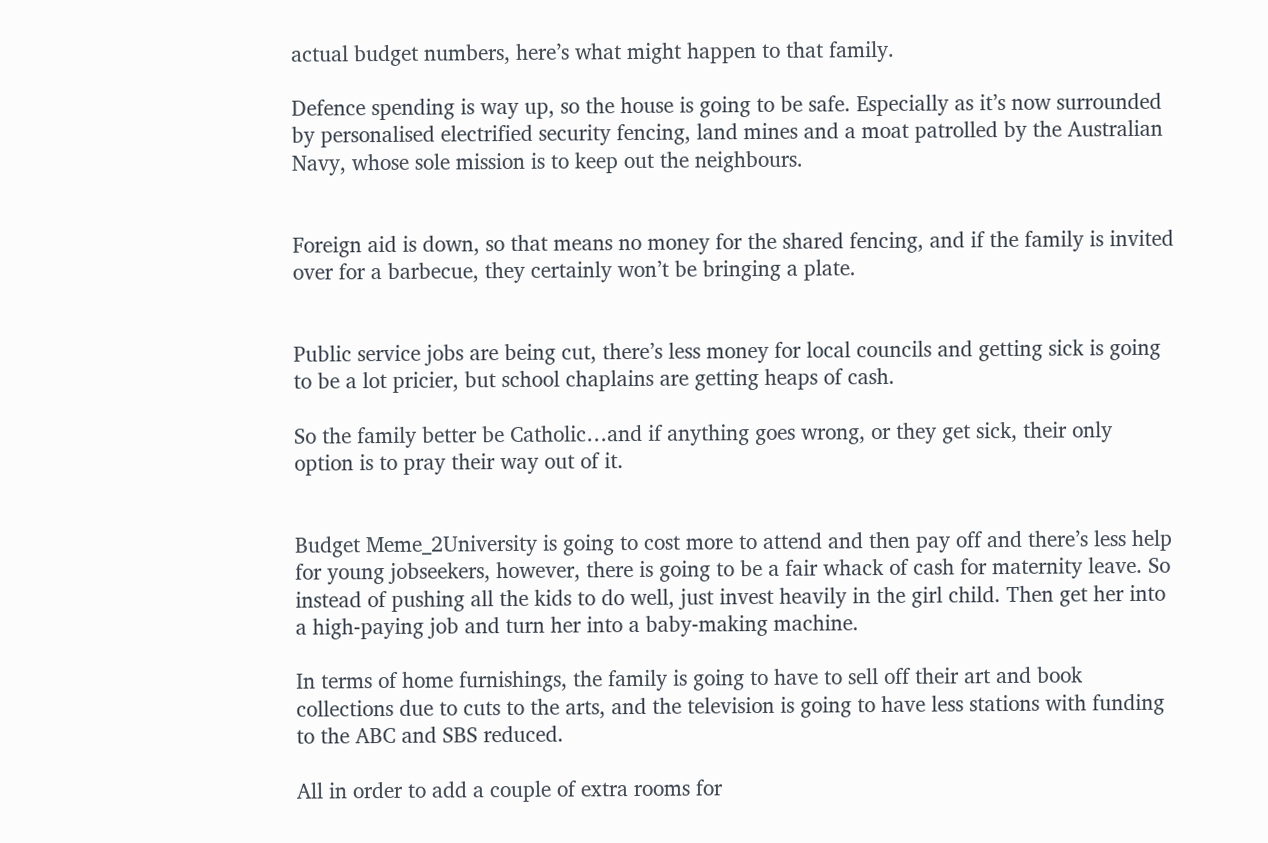actual budget numbers, here’s what might happen to that family.

Defence spending is way up, so the house is going to be safe. Especially as it’s now surrounded by personalised electrified security fencing, land mines and a moat patrolled by the Australian Navy, whose sole mission is to keep out the neighbours.


Foreign aid is down, so that means no money for the shared fencing, and if the family is invited over for a barbecue, they certainly won’t be bringing a plate.


Public service jobs are being cut, there’s less money for local councils and getting sick is going to be a lot pricier, but school chaplains are getting heaps of cash.

So the family better be Catholic…and if anything goes wrong, or they get sick, their only option is to pray their way out of it.


Budget Meme_2University is going to cost more to attend and then pay off and there’s less help for young jobseekers, however, there is going to be a fair whack of cash for maternity leave. So instead of pushing all the kids to do well, just invest heavily in the girl child. Then get her into a high-paying job and turn her into a baby-making machine.

In terms of home furnishings, the family is going to have to sell off their art and book collections due to cuts to the arts, and the television is going to have less stations with funding to the ABC and SBS reduced.

All in order to add a couple of extra rooms for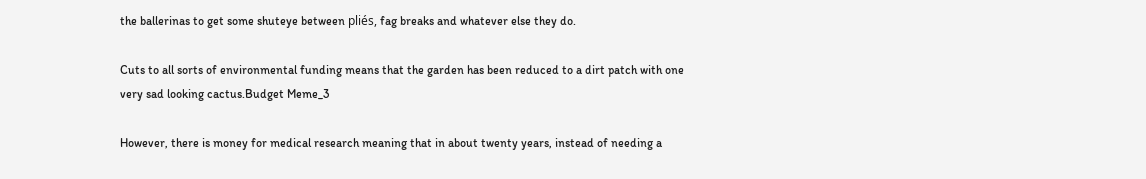the ballerinas to get some shuteye between pliés, fag breaks and whatever else they do.

Cuts to all sorts of environmental funding means that the garden has been reduced to a dirt patch with one very sad looking cactus.Budget Meme_3

However, there is money for medical research meaning that in about twenty years, instead of needing a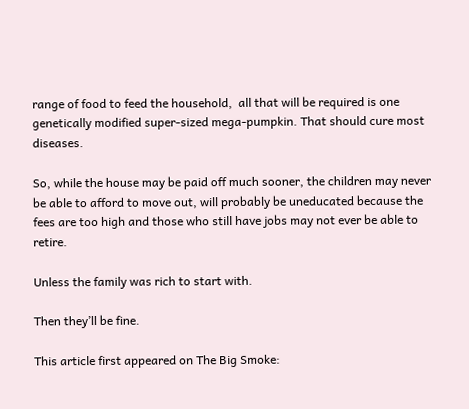range of food to feed the household,  all that will be required is one genetically modified super-sized mega-pumpkin. That should cure most diseases.

So, while the house may be paid off much sooner, the children may never be able to afford to move out, will probably be uneducated because the fees are too high and those who still have jobs may not ever be able to retire.

Unless the family was rich to start with.

Then they’ll be fine.

This article first appeared on The Big Smoke: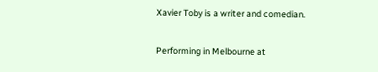Xavier Toby is a writer and comedian.

Performing in Melbourne at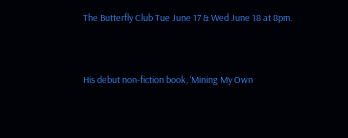The Butterfly Club Tue June 17 & Wed June 18 at 8pm.


His debut non-fiction book, ‘Mining My Own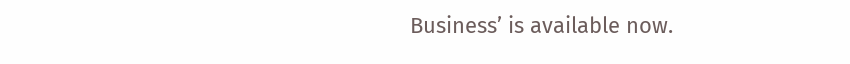Business’ is available now.